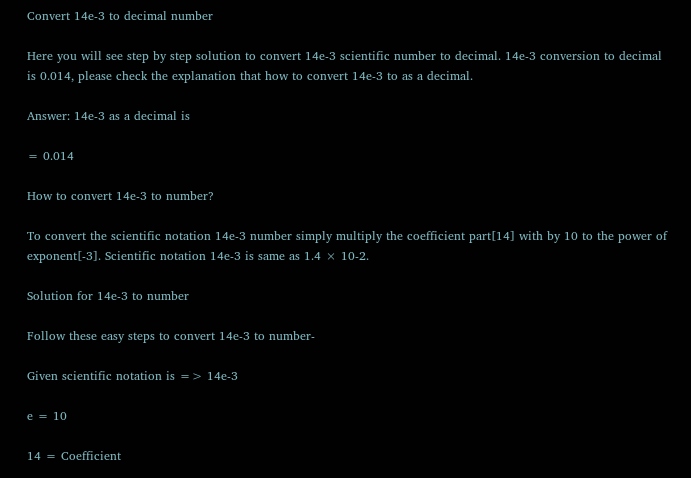Convert 14e-3 to decimal number

Here you will see step by step solution to convert 14e-3 scientific number to decimal. 14e-3 conversion to decimal is 0.014, please check the explanation that how to convert 14e-3 to as a decimal.

Answer: 14e-3 as a decimal is

= 0.014

How to convert 14e-3 to number?

To convert the scientific notation 14e-3 number simply multiply the coefficient part[14] with by 10 to the power of exponent[-3]. Scientific notation 14e-3 is same as 1.4 × 10-2.

Solution for 14e-3 to number

Follow these easy steps to convert 14e-3 to number-

Given scientific notation is => 14e-3

e = 10

14 = Coefficient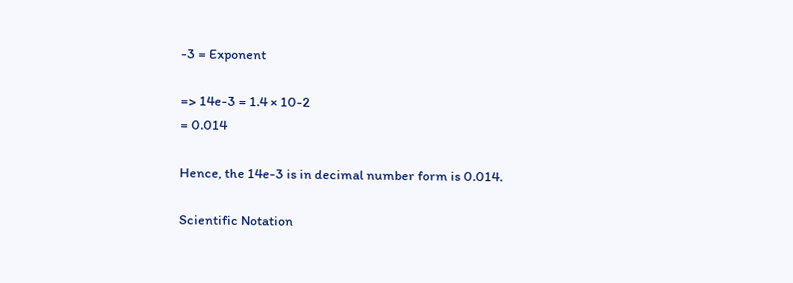-3 = Exponent

=> 14e-3 = 1.4 × 10-2
= 0.014

Hence, the 14e-3 is in decimal number form is 0.014.

Scientific Notation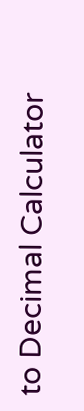to Decimal Calculator